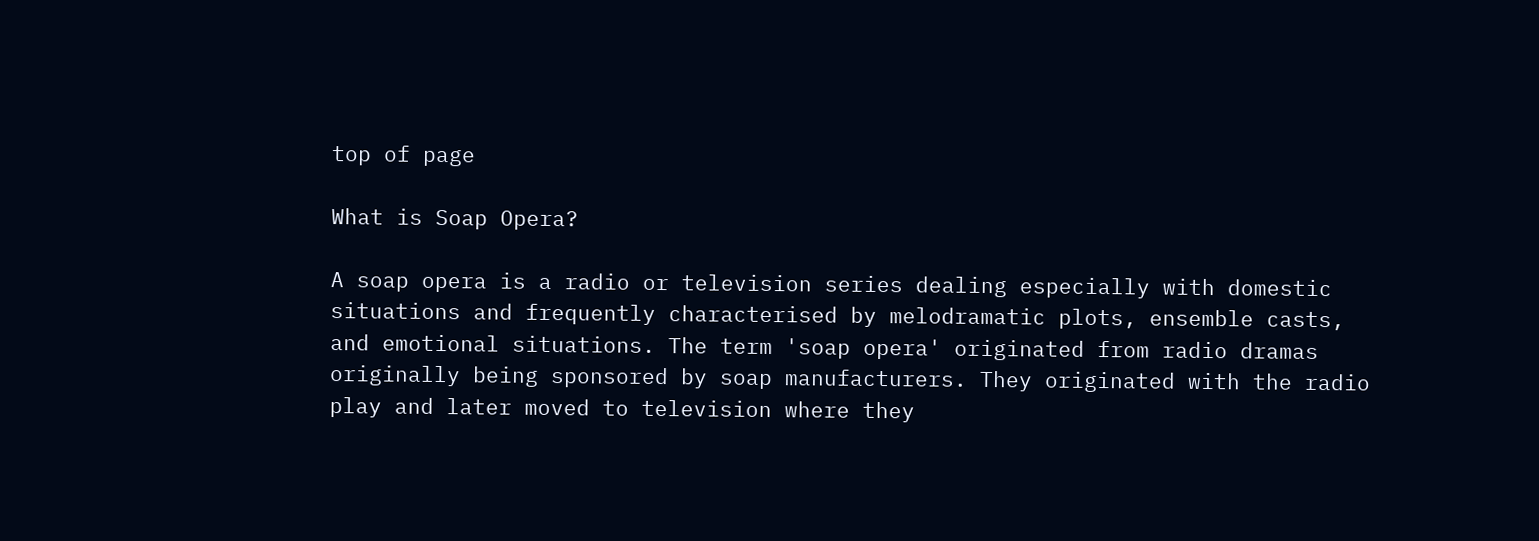top of page

What is Soap Opera?

A soap opera is a radio or television series dealing especially with domestic situations and frequently characterised by melodramatic plots, ensemble casts, and emotional situations. The term 'soap opera' originated from radio dramas originally being sponsored by soap manufacturers. They originated with the radio play and later moved to television where they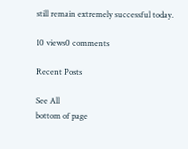still remain extremely successful today.

10 views0 comments

Recent Posts

See All
bottom of page